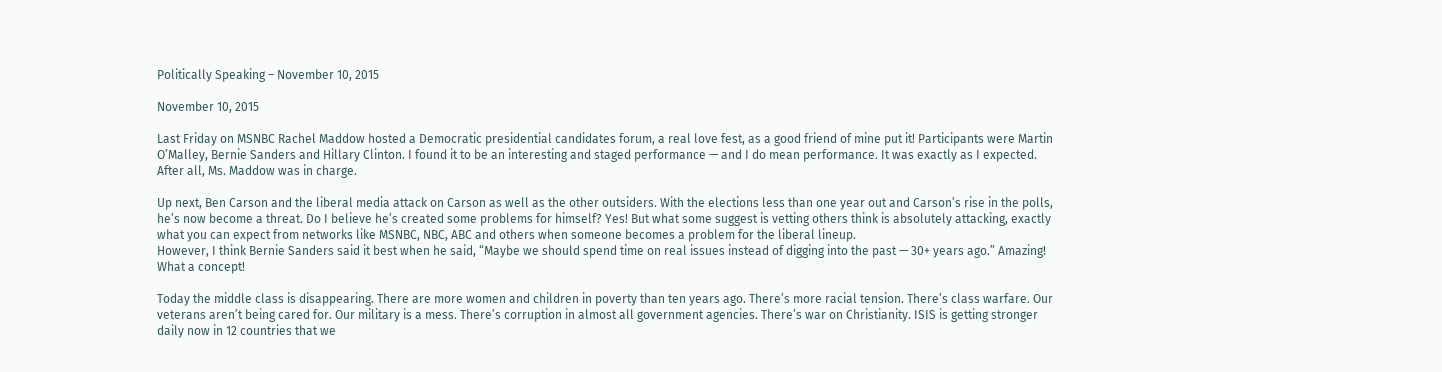Politically Speaking – November 10, 2015

November 10, 2015

Last Friday on MSNBC Rachel Maddow hosted a Democratic presidential candidates forum, a real love fest, as a good friend of mine put it! Participants were Martin O’Malley, Bernie Sanders and Hillary Clinton. I found it to be an interesting and staged performance — and I do mean performance. It was exactly as I expected. After all, Ms. Maddow was in charge.

Up next, Ben Carson and the liberal media attack on Carson as well as the other outsiders. With the elections less than one year out and Carson’s rise in the polls, he’s now become a threat. Do I believe he’s created some problems for himself? Yes! But what some suggest is vetting others think is absolutely attacking, exactly what you can expect from networks like MSNBC, NBC, ABC and others when someone becomes a problem for the liberal lineup.
However, I think Bernie Sanders said it best when he said, “Maybe we should spend time on real issues instead of digging into the past — 30+ years ago.” Amazing! What a concept!

Today the middle class is disappearing. There are more women and children in poverty than ten years ago. There’s more racial tension. There’s class warfare. Our veterans aren’t being cared for. Our military is a mess. There’s corruption in almost all government agencies. There’s war on Christianity. ISIS is getting stronger daily now in 12 countries that we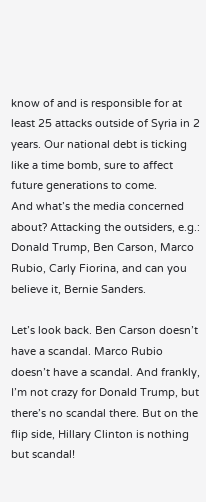know of and is responsible for at least 25 attacks outside of Syria in 2 years. Our national debt is ticking like a time bomb, sure to affect future generations to come.
And what’s the media concerned about? Attacking the outsiders, e.g.: Donald Trump, Ben Carson, Marco Rubio, Carly Fiorina, and can you believe it, Bernie Sanders.

Let’s look back. Ben Carson doesn’t have a scandal. Marco Rubio doesn’t have a scandal. And frankly, I’m not crazy for Donald Trump, but there’s no scandal there. But on the flip side, Hillary Clinton is nothing but scandal!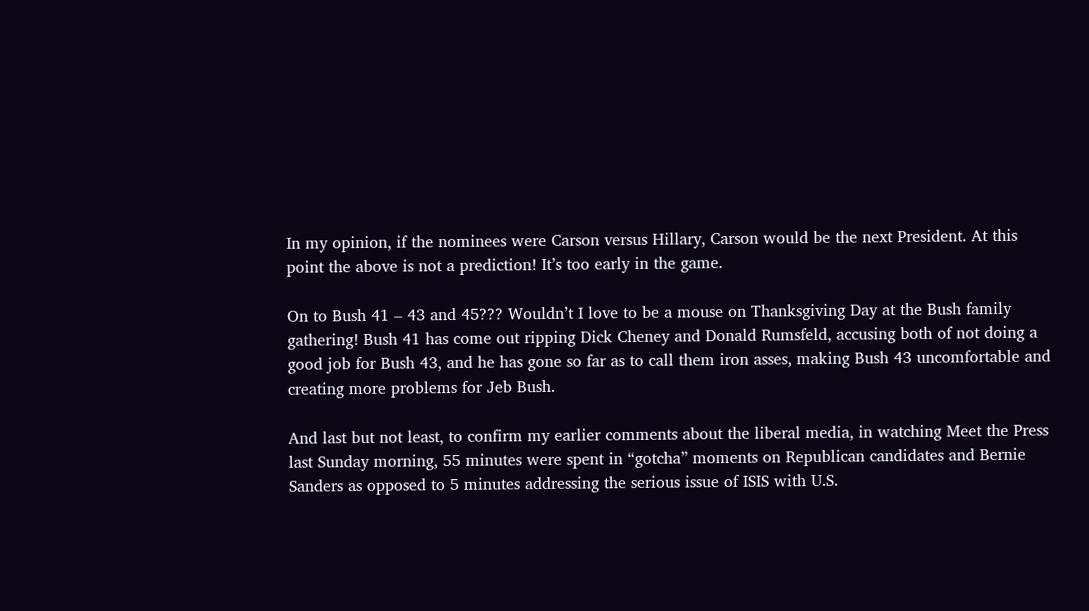In my opinion, if the nominees were Carson versus Hillary, Carson would be the next President. At this point the above is not a prediction! It’s too early in the game.

On to Bush 41 – 43 and 45??? Wouldn’t I love to be a mouse on Thanksgiving Day at the Bush family gathering! Bush 41 has come out ripping Dick Cheney and Donald Rumsfeld, accusing both of not doing a good job for Bush 43, and he has gone so far as to call them iron asses, making Bush 43 uncomfortable and creating more problems for Jeb Bush.

And last but not least, to confirm my earlier comments about the liberal media, in watching Meet the Press last Sunday morning, 55 minutes were spent in “gotcha” moments on Republican candidates and Bernie Sanders as opposed to 5 minutes addressing the serious issue of ISIS with U.S.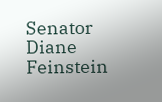Senator Diane Feinstein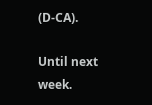(D-CA).

Until next week.